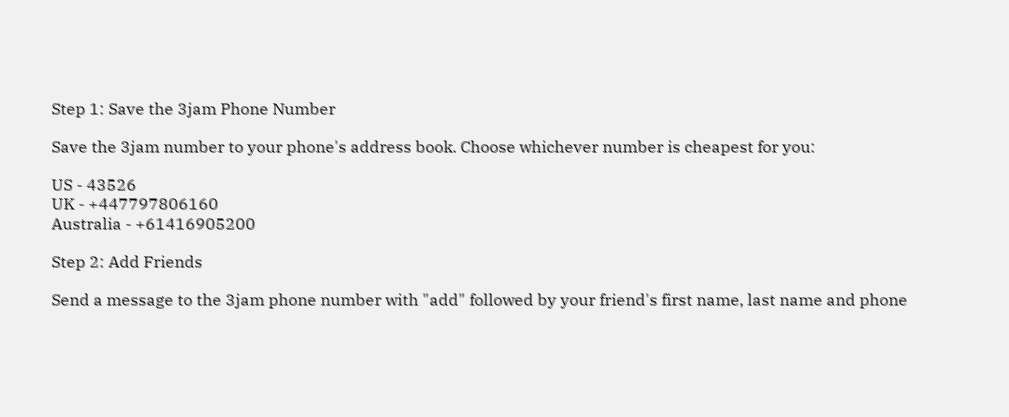Step 1: Save the 3jam Phone Number

Save the 3jam number to your phone's address book. Choose whichever number is cheapest for you:

US - 43526
UK - +447797806160
Australia - +61416905200

Step 2: Add Friends

Send a message to the 3jam phone number with "add" followed by your friend's first name, last name and phone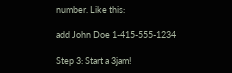number. Like this:

add John Doe 1-415-555-1234

Step 3: Start a 3jam!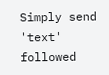Simply send 'text' followed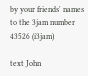by your friends' names to the 3jam number 43526 (i3jam)

text John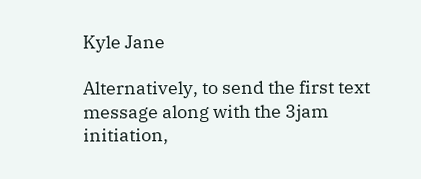Kyle Jane

Alternatively, to send the first text message along with the 3jam initiation,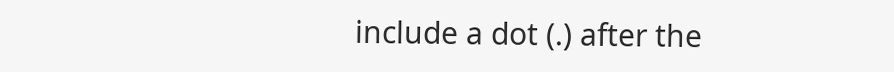include a dot (.) after the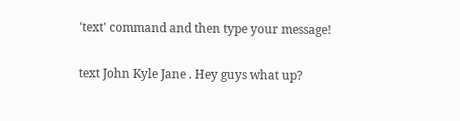'text' command and then type your message!

text John Kyle Jane . Hey guys what up?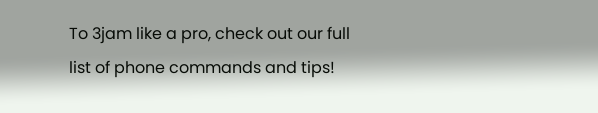To 3jam like a pro, check out our full list of phone commands and tips!